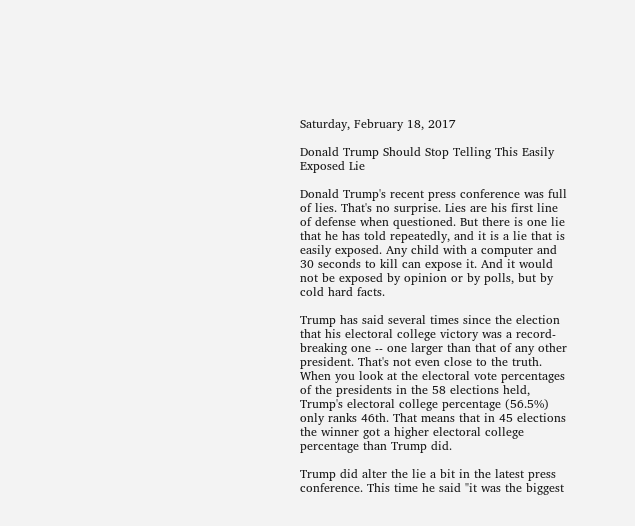Saturday, February 18, 2017

Donald Trump Should Stop Telling This Easily Exposed Lie

Donald Trump's recent press conference was full of lies. That's no surprise. Lies are his first line of defense when questioned. But there is one lie that he has told repeatedly, and it is a lie that is easily exposed. Any child with a computer and 30 seconds to kill can expose it. And it would not be exposed by opinion or by polls, but by cold hard facts.

Trump has said several times since the election that his electoral college victory was a record-breaking one -- one larger than that of any other president. That's not even close to the truth. When you look at the electoral vote percentages of the presidents in the 58 elections held, Trump's electoral college percentage (56.5%) only ranks 46th. That means that in 45 elections the winner got a higher electoral college percentage than Trump did.

Trump did alter the lie a bit in the latest press conference. This time he said "it was the biggest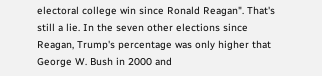electoral college win since Ronald Reagan". That's still a lie. In the seven other elections since Reagan, Trump's percentage was only higher that George W. Bush in 2000 and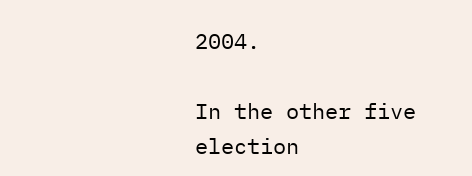2004.

In the other five election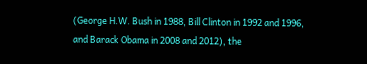(George H.W. Bush in 1988, Bill Clinton in 1992 and 1996, and Barack Obama in 2008 and 2012), the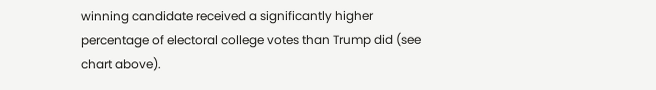winning candidate received a significantly higher percentage of electoral college votes than Trump did (see chart above).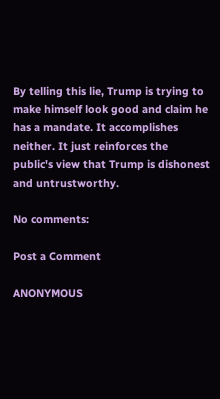By telling this lie, Trump is trying to make himself look good and claim he has a mandate. It accomplishes neither. It just reinforces the public's view that Trump is dishonest and untrustworthy.

No comments:

Post a Comment

ANONYMOUS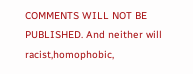COMMENTS WILL NOT BE PUBLISHED. And neither will racist,homophobic,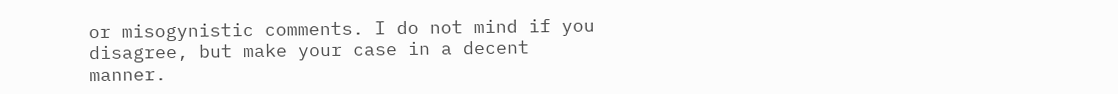or misogynistic comments. I do not mind if you disagree, but make your case in a decent manner.